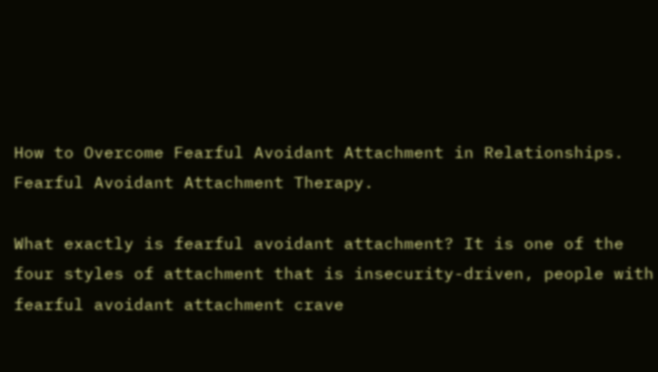How to Overcome Fearful Avoidant Attachment in Relationships. Fearful Avoidant Attachment Therapy.

What exactly is fearful avoidant attachment? It is one of the four styles of attachment that is insecurity-driven, people with fearful avoidant attachment crave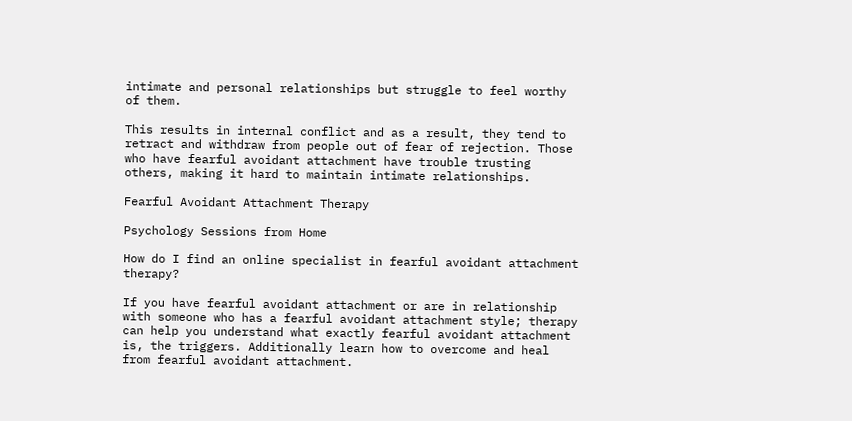intimate and personal relationships but struggle to feel worthy of them.

This results in internal conflict and as a result, they tend to retract and withdraw from people out of fear of rejection. Those who have fearful avoidant attachment have trouble trusting others, making it hard to maintain intimate relationships.

Fearful Avoidant Attachment Therapy

Psychology Sessions from Home

How do I find an online specialist in fearful avoidant attachment therapy?

If you have fearful avoidant attachment or are in relationship with someone who has a fearful avoidant attachment style; therapy can help you understand what exactly fearful avoidant attachment is, the triggers. Additionally learn how to overcome and heal from fearful avoidant attachment.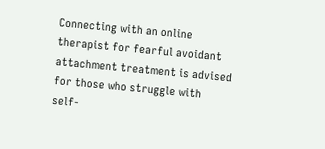Connecting with an online therapist for fearful avoidant attachment treatment is advised for those who struggle with self-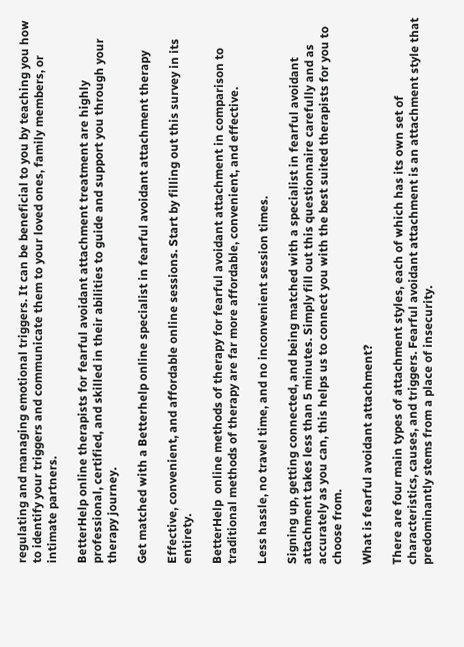regulating and managing emotional triggers. It can be beneficial to you by teaching you how to identify your triggers and communicate them to your loved ones, family members, or intimate partners.

BetterHelp online therapists for fearful avoidant attachment treatment are highly professional, certified, and skilled in their abilities to guide and support you through your therapy journey.

Get matched with a Betterhelp online specialist in fearful avoidant attachment therapy

Effective, convenient, and affordable online sessions. Start by filling out this survey in its entirety.

BetterHelp  online methods of therapy for fearful avoidant attachment in comparison to traditional methods of therapy are far more affordable, convenient, and effective.

Less hassle, no travel time, and no inconvenient session times.

Signing up, getting connected, and being matched with a specialist in fearful avoidant attachment takes less than 5 minutes. Simply fill out this questionnaire carefully and as accurately as you can, this helps us to connect you with the best suited therapists for you to choose from.

What is fearful avoidant attachment?

There are four main types of attachment styles, each of which has its own set of characteristics, causes, and triggers. Fearful avoidant attachment is an attachment style that predominantly stems from a place of insecurity.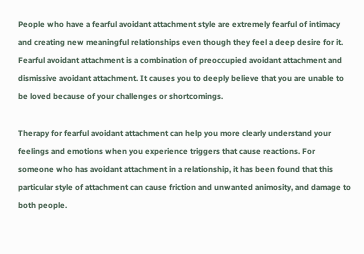People who have a fearful avoidant attachment style are extremely fearful of intimacy and creating new meaningful relationships even though they feel a deep desire for it. Fearful avoidant attachment is a combination of preoccupied avoidant attachment and dismissive avoidant attachment. It causes you to deeply believe that you are unable to be loved because of your challenges or shortcomings.

Therapy for fearful avoidant attachment can help you more clearly understand your feelings and emotions when you experience triggers that cause reactions. For someone who has avoidant attachment in a relationship, it has been found that this particular style of attachment can cause friction and unwanted animosity, and damage to both people.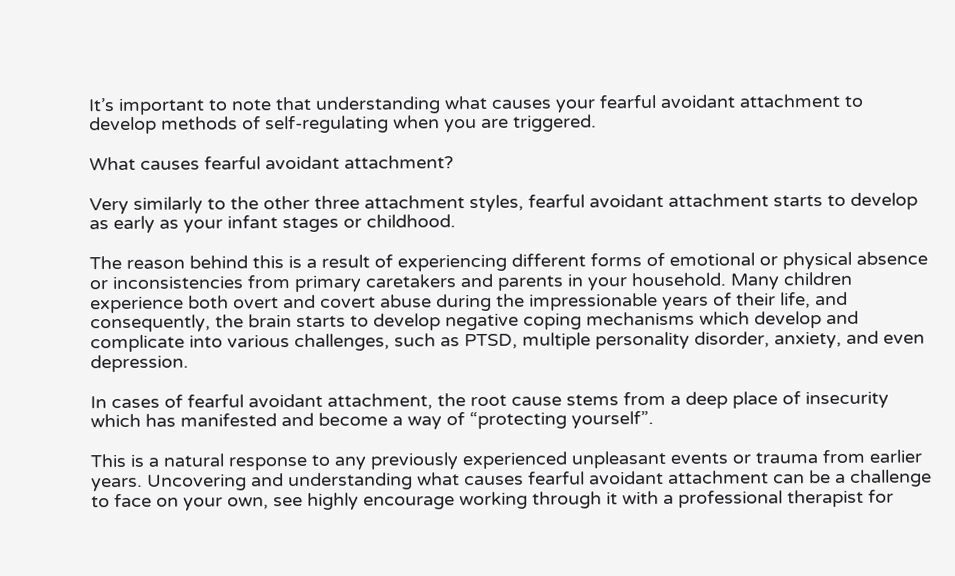It’s important to note that understanding what causes your fearful avoidant attachment to develop methods of self-regulating when you are triggered.

What causes fearful avoidant attachment?

Very similarly to the other three attachment styles, fearful avoidant attachment starts to develop as early as your infant stages or childhood.

The reason behind this is a result of experiencing different forms of emotional or physical absence or inconsistencies from primary caretakers and parents in your household. Many children experience both overt and covert abuse during the impressionable years of their life, and consequently, the brain starts to develop negative coping mechanisms which develop and complicate into various challenges, such as PTSD, multiple personality disorder, anxiety, and even depression.

In cases of fearful avoidant attachment, the root cause stems from a deep place of insecurity which has manifested and become a way of “protecting yourself”.

This is a natural response to any previously experienced unpleasant events or trauma from earlier years. Uncovering and understanding what causes fearful avoidant attachment can be a challenge to face on your own, see highly encourage working through it with a professional therapist for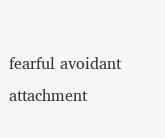fearful avoidant attachment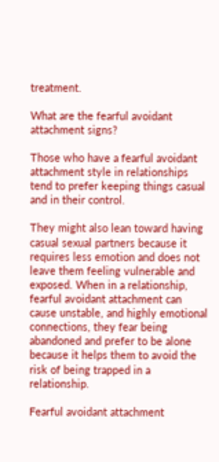treatment.

What are the fearful avoidant attachment signs?

Those who have a fearful avoidant attachment style in relationships tend to prefer keeping things casual and in their control.

They might also lean toward having casual sexual partners because it requires less emotion and does not leave them feeling vulnerable and exposed. When in a relationship, fearful avoidant attachment can cause unstable, and highly emotional connections, they fear being abandoned and prefer to be alone because it helps them to avoid the risk of being trapped in a relationship.

Fearful avoidant attachment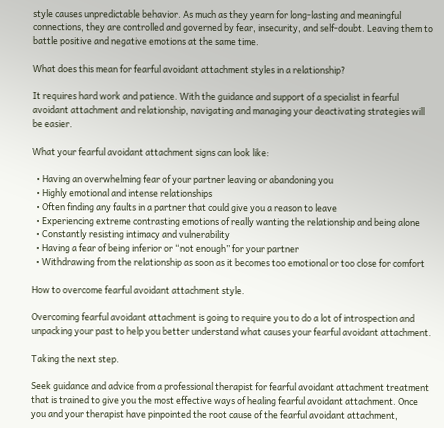style causes unpredictable behavior. As much as they yearn for long-lasting and meaningful connections, they are controlled and governed by fear, insecurity, and self-doubt. Leaving them to battle positive and negative emotions at the same time.

What does this mean for fearful avoidant attachment styles in a relationship?

It requires hard work and patience. With the guidance and support of a specialist in fearful avoidant attachment and relationship, navigating and managing your deactivating strategies will be easier.

What your fearful avoidant attachment signs can look like:

  • Having an overwhelming fear of your partner leaving or abandoning you
  • Highly emotional and intense relationships
  • Often finding any faults in a partner that could give you a reason to leave
  • Experiencing extreme contrasting emotions of really wanting the relationship and being alone
  • Constantly resisting intimacy and vulnerability
  • Having a fear of being inferior or “not enough” for your partner
  • Withdrawing from the relationship as soon as it becomes too emotional or too close for comfort

How to overcome fearful avoidant attachment style.

Overcoming fearful avoidant attachment is going to require you to do a lot of introspection and unpacking your past to help you better understand what causes your fearful avoidant attachment.

Taking the next step.

Seek guidance and advice from a professional therapist for fearful avoidant attachment treatment that is trained to give you the most effective ways of healing fearful avoidant attachment. Once you and your therapist have pinpointed the root cause of the fearful avoidant attachment,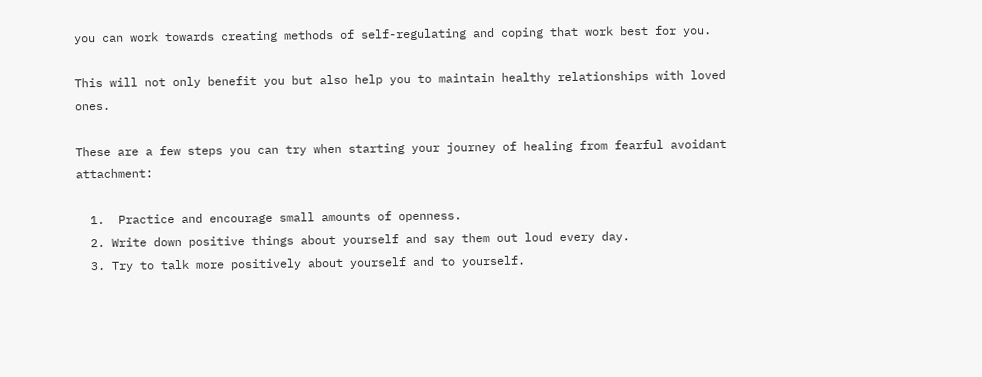you can work towards creating methods of self-regulating and coping that work best for you.

This will not only benefit you but also help you to maintain healthy relationships with loved ones.

These are a few steps you can try when starting your journey of healing from fearful avoidant attachment:

  1.  Practice and encourage small amounts of openness.
  2. Write down positive things about yourself and say them out loud every day.
  3. Try to talk more positively about yourself and to yourself.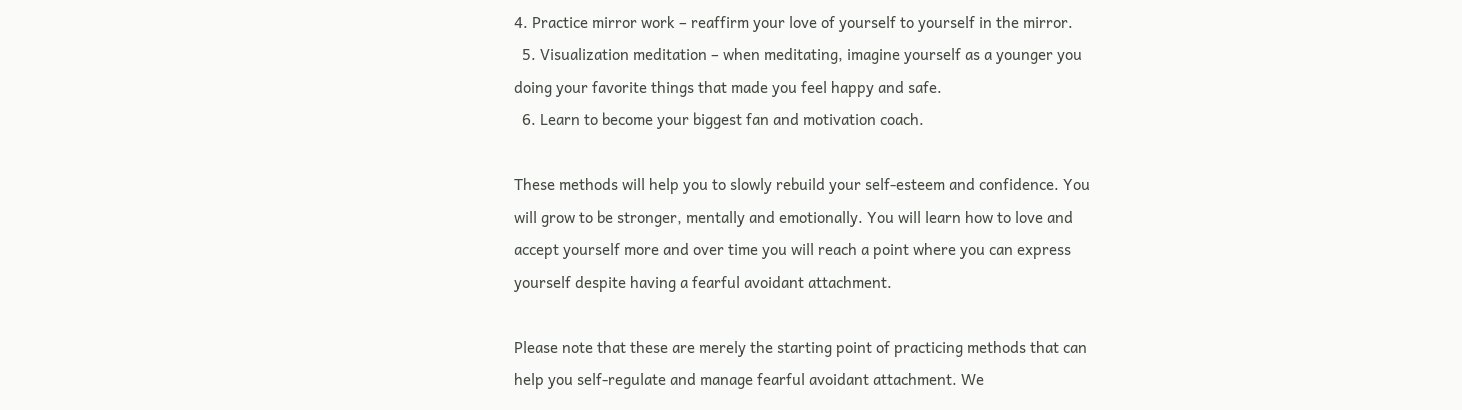4. Practice mirror work – reaffirm your love of yourself to yourself in the mirror.
  5. Visualization meditation – when meditating, imagine yourself as a younger you doing your favorite things that made you feel happy and safe.
  6. Learn to become your biggest fan and motivation coach.

These methods will help you to slowly rebuild your self-esteem and confidence. You will grow to be stronger, mentally and emotionally. You will learn how to love and accept yourself more and over time you will reach a point where you can express yourself despite having a fearful avoidant attachment.

Please note that these are merely the starting point of practicing methods that can help you self-regulate and manage fearful avoidant attachment. We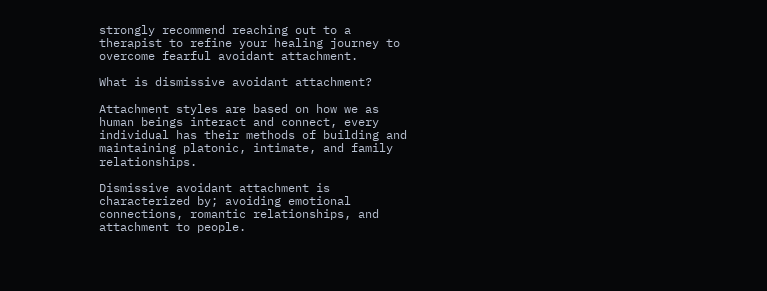strongly recommend reaching out to a therapist to refine your healing journey to overcome fearful avoidant attachment.

What is dismissive avoidant attachment?

Attachment styles are based on how we as human beings interact and connect, every individual has their methods of building and maintaining platonic, intimate, and family relationships.

Dismissive avoidant attachment is characterized by; avoiding emotional connections, romantic relationships, and attachment to people.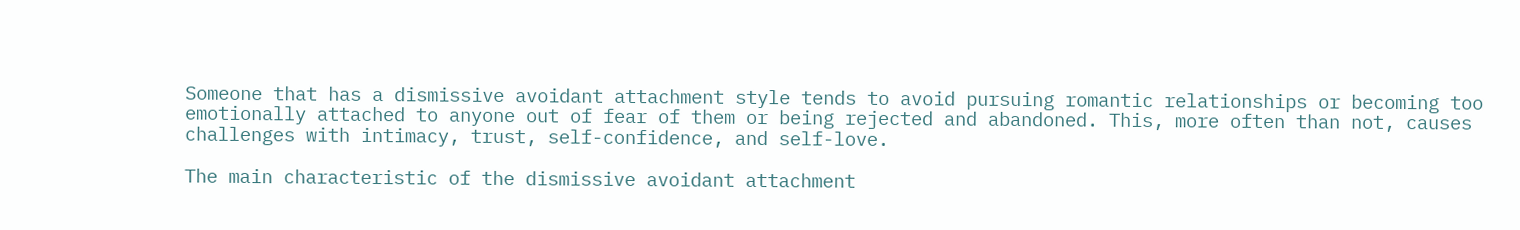Someone that has a dismissive avoidant attachment style tends to avoid pursuing romantic relationships or becoming too emotionally attached to anyone out of fear of them or being rejected and abandoned. This, more often than not, causes challenges with intimacy, trust, self-confidence, and self-love.

The main characteristic of the dismissive avoidant attachment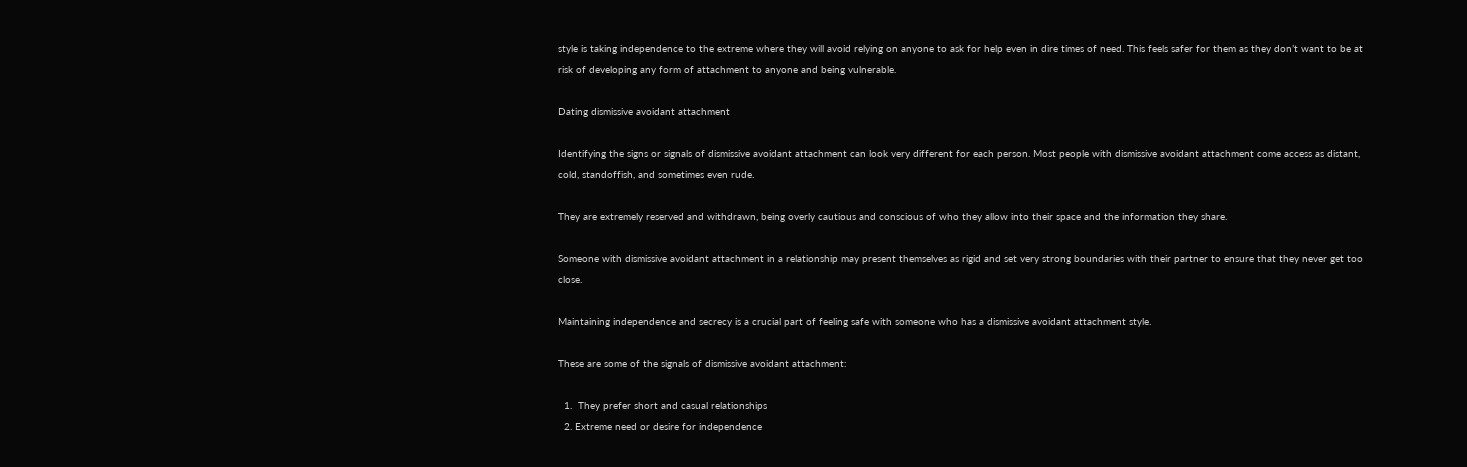style is taking independence to the extreme where they will avoid relying on anyone to ask for help even in dire times of need. This feels safer for them as they don’t want to be at risk of developing any form of attachment to anyone and being vulnerable.

Dating dismissive avoidant attachment

Identifying the signs or signals of dismissive avoidant attachment can look very different for each person. Most people with dismissive avoidant attachment come access as distant, cold, standoffish, and sometimes even rude.

They are extremely reserved and withdrawn, being overly cautious and conscious of who they allow into their space and the information they share.

Someone with dismissive avoidant attachment in a relationship may present themselves as rigid and set very strong boundaries with their partner to ensure that they never get too close.

Maintaining independence and secrecy is a crucial part of feeling safe with someone who has a dismissive avoidant attachment style.

These are some of the signals of dismissive avoidant attachment:

  1.  They prefer short and casual relationships
  2. Extreme need or desire for independence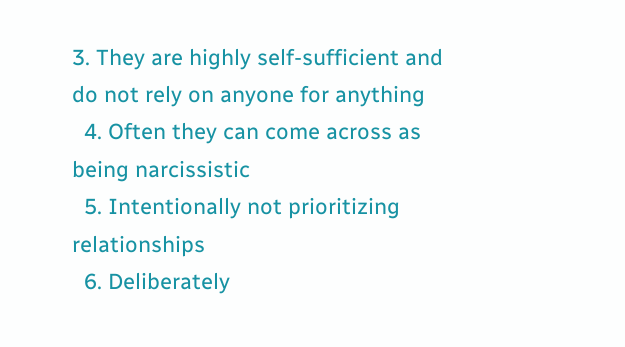3. They are highly self-sufficient and do not rely on anyone for anything
  4. Often they can come across as being narcissistic
  5. Intentionally not prioritizing relationships
  6. Deliberately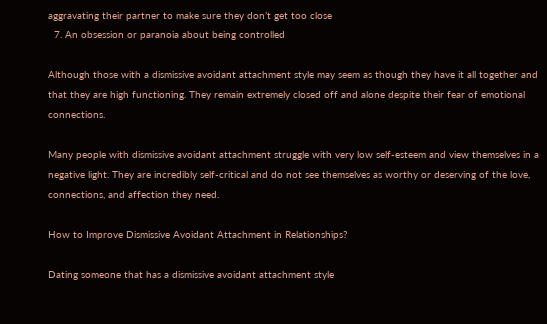aggravating their partner to make sure they don’t get too close
  7. An obsession or paranoia about being controlled

Although those with a dismissive avoidant attachment style may seem as though they have it all together and that they are high functioning. They remain extremely closed off and alone despite their fear of emotional connections.

Many people with dismissive avoidant attachment struggle with very low self-esteem and view themselves in a negative light. They are incredibly self-critical and do not see themselves as worthy or deserving of the love, connections, and affection they need.

How to Improve Dismissive Avoidant Attachment in Relationships?

Dating someone that has a dismissive avoidant attachment style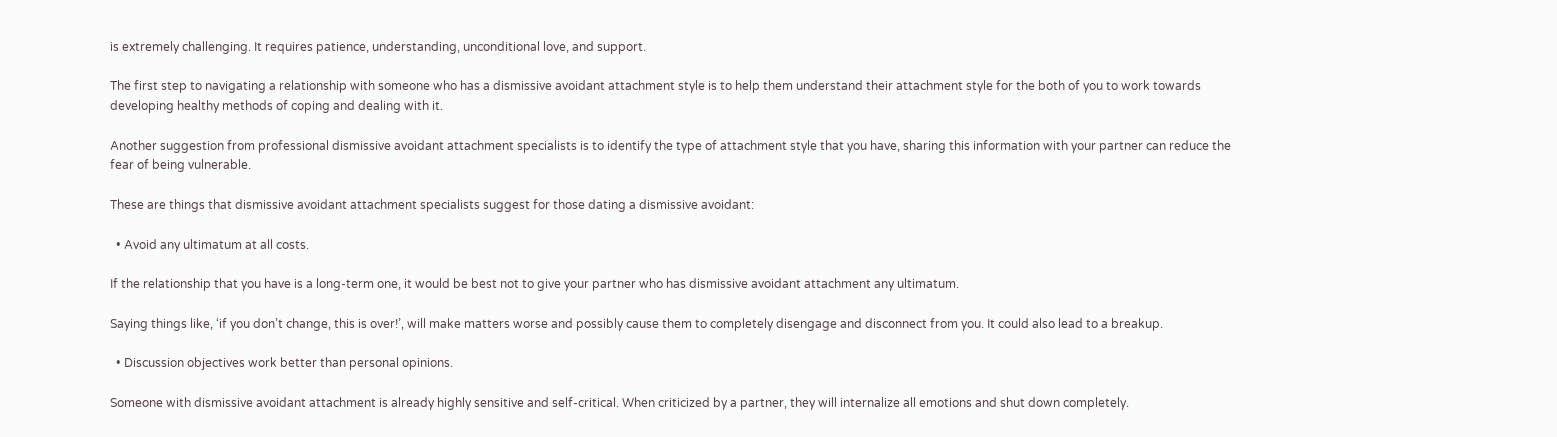is extremely challenging. It requires patience, understanding, unconditional love, and support.

The first step to navigating a relationship with someone who has a dismissive avoidant attachment style is to help them understand their attachment style for the both of you to work towards developing healthy methods of coping and dealing with it.

Another suggestion from professional dismissive avoidant attachment specialists is to identify the type of attachment style that you have, sharing this information with your partner can reduce the fear of being vulnerable.

These are things that dismissive avoidant attachment specialists suggest for those dating a dismissive avoidant:

  • Avoid any ultimatum at all costs.

If the relationship that you have is a long-term one, it would be best not to give your partner who has dismissive avoidant attachment any ultimatum.

Saying things like, ‘if you don’t change, this is over!’, will make matters worse and possibly cause them to completely disengage and disconnect from you. It could also lead to a breakup.

  • Discussion objectives work better than personal opinions.

Someone with dismissive avoidant attachment is already highly sensitive and self-critical. When criticized by a partner, they will internalize all emotions and shut down completely.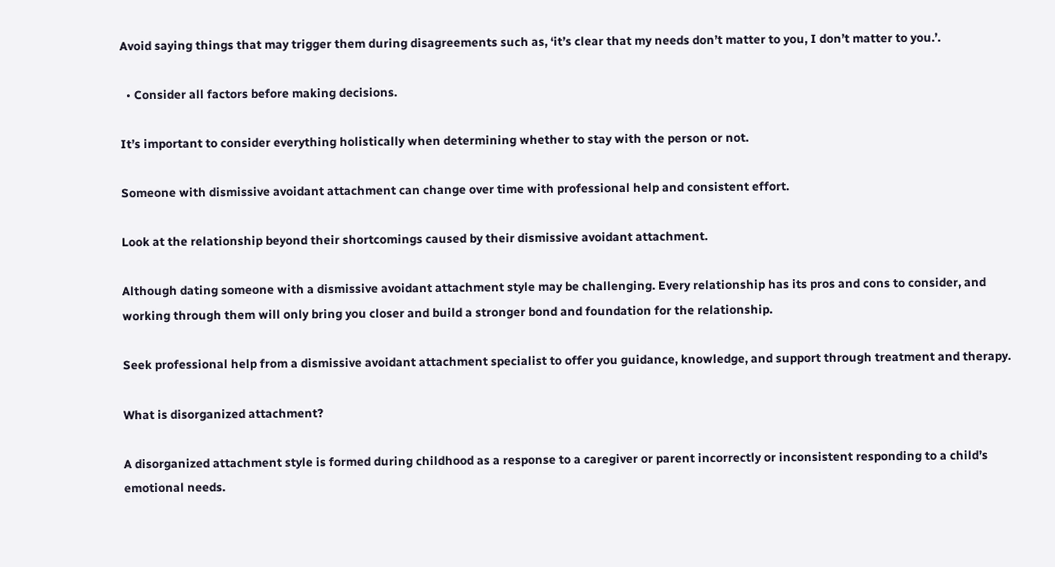Avoid saying things that may trigger them during disagreements such as, ‘it’s clear that my needs don’t matter to you, I don’t matter to you.’.

  • Consider all factors before making decisions.

It’s important to consider everything holistically when determining whether to stay with the person or not.

Someone with dismissive avoidant attachment can change over time with professional help and consistent effort.

Look at the relationship beyond their shortcomings caused by their dismissive avoidant attachment.

Although dating someone with a dismissive avoidant attachment style may be challenging. Every relationship has its pros and cons to consider, and working through them will only bring you closer and build a stronger bond and foundation for the relationship.

Seek professional help from a dismissive avoidant attachment specialist to offer you guidance, knowledge, and support through treatment and therapy.

What is disorganized attachment?

A disorganized attachment style is formed during childhood as a response to a caregiver or parent incorrectly or inconsistent responding to a child’s emotional needs.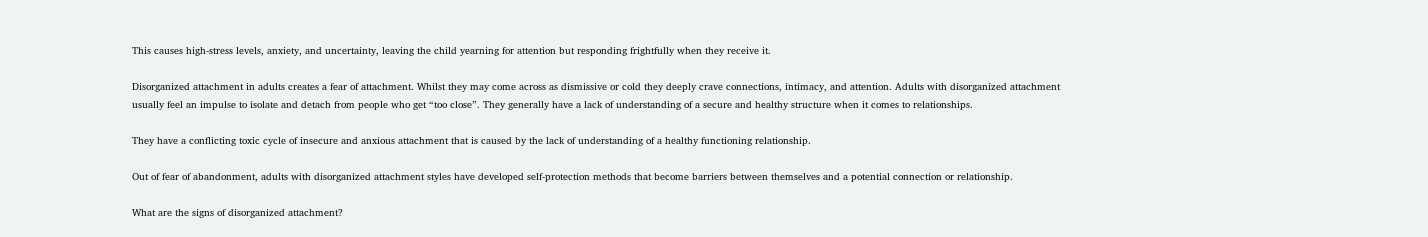This causes high-stress levels, anxiety, and uncertainty, leaving the child yearning for attention but responding frightfully when they receive it.

Disorganized attachment in adults creates a fear of attachment. Whilst they may come across as dismissive or cold they deeply crave connections, intimacy, and attention. Adults with disorganized attachment usually feel an impulse to isolate and detach from people who get “too close”. They generally have a lack of understanding of a secure and healthy structure when it comes to relationships.

They have a conflicting toxic cycle of insecure and anxious attachment that is caused by the lack of understanding of a healthy functioning relationship.

Out of fear of abandonment, adults with disorganized attachment styles have developed self-protection methods that become barriers between themselves and a potential connection or relationship.

What are the signs of disorganized attachment?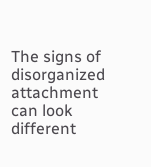The signs of disorganized attachment can look different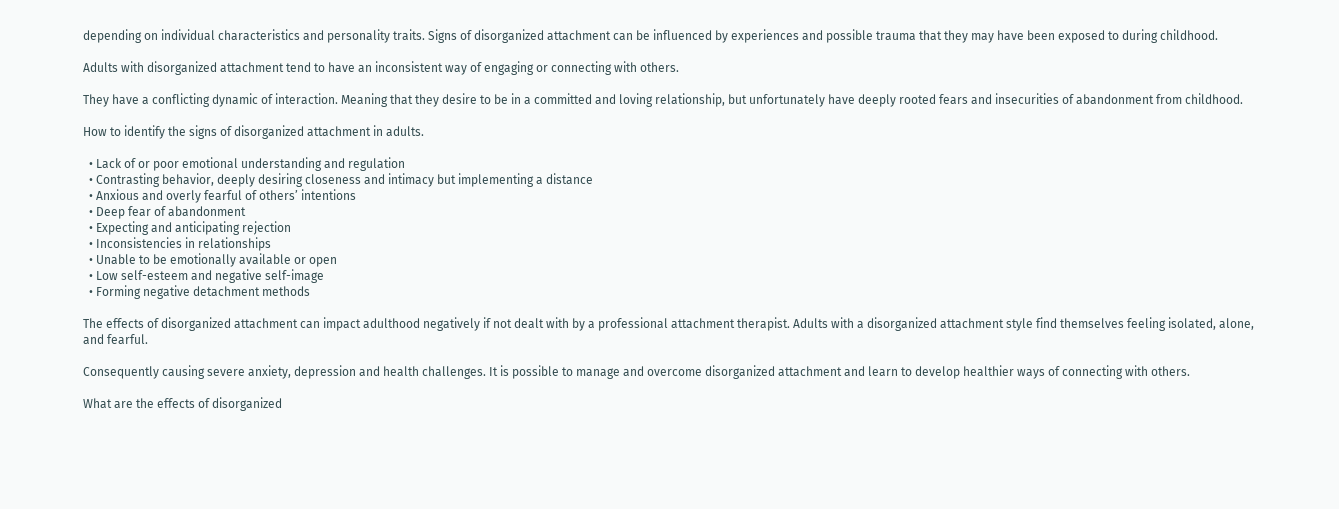depending on individual characteristics and personality traits. Signs of disorganized attachment can be influenced by experiences and possible trauma that they may have been exposed to during childhood.

Adults with disorganized attachment tend to have an inconsistent way of engaging or connecting with others.

They have a conflicting dynamic of interaction. Meaning that they desire to be in a committed and loving relationship, but unfortunately have deeply rooted fears and insecurities of abandonment from childhood.

How to identify the signs of disorganized attachment in adults.

  • Lack of or poor emotional understanding and regulation
  • Contrasting behavior, deeply desiring closeness and intimacy but implementing a distance
  • Anxious and overly fearful of others’ intentions
  • Deep fear of abandonment
  • Expecting and anticipating rejection
  • Inconsistencies in relationships
  • Unable to be emotionally available or open
  • Low self-esteem and negative self-image
  • Forming negative detachment methods

The effects of disorganized attachment can impact adulthood negatively if not dealt with by a professional attachment therapist. Adults with a disorganized attachment style find themselves feeling isolated, alone, and fearful.

Consequently causing severe anxiety, depression and health challenges. It is possible to manage and overcome disorganized attachment and learn to develop healthier ways of connecting with others.

What are the effects of disorganized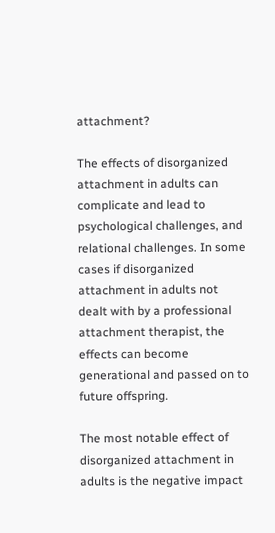attachment?

The effects of disorganized attachment in adults can complicate and lead to psychological challenges, and relational challenges. In some cases if disorganized attachment in adults not dealt with by a professional attachment therapist, the effects can become generational and passed on to future offspring.

The most notable effect of disorganized attachment in adults is the negative impact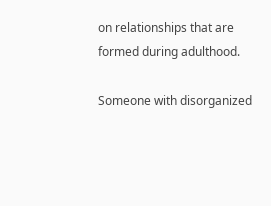on relationships that are formed during adulthood.

Someone with disorganized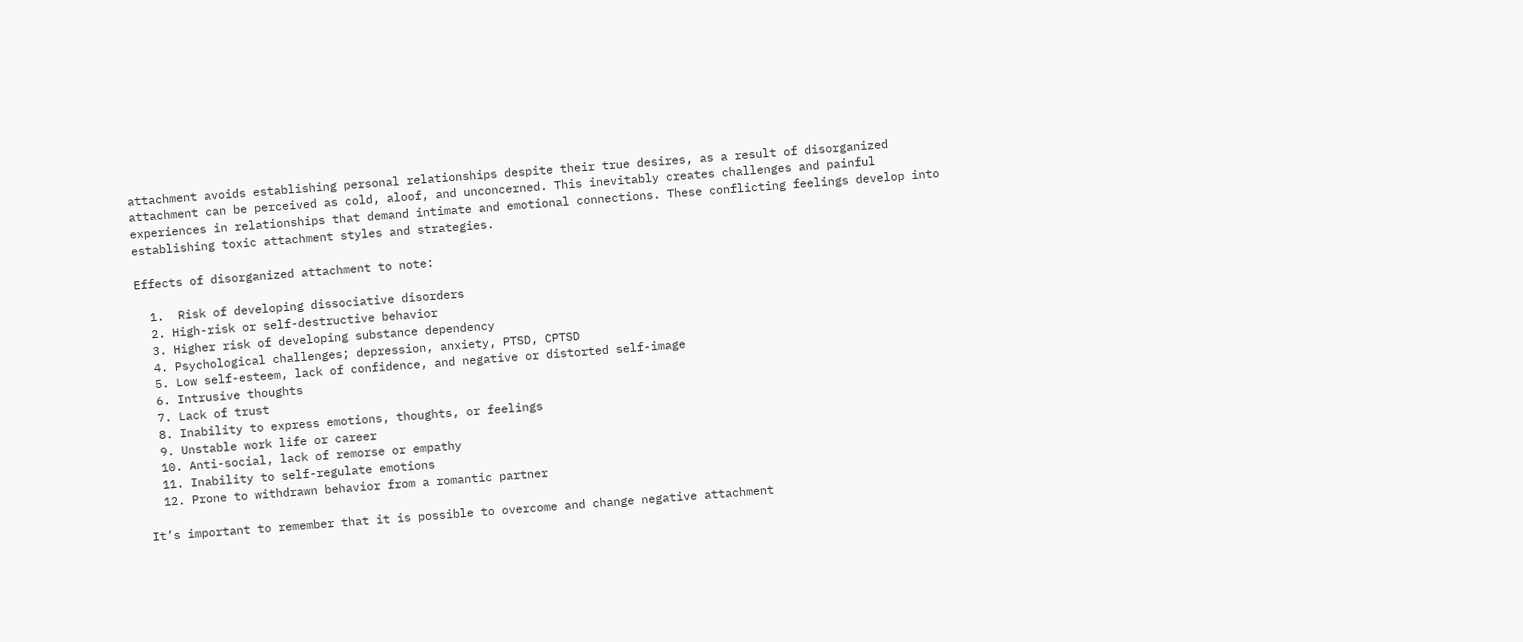attachment avoids establishing personal relationships despite their true desires, as a result of disorganized attachment can be perceived as cold, aloof, and unconcerned. This inevitably creates challenges and painful experiences in relationships that demand intimate and emotional connections. These conflicting feelings develop into establishing toxic attachment styles and strategies.

Effects of disorganized attachment to note:

  1.  Risk of developing dissociative disorders
  2. High-risk or self-destructive behavior
  3. Higher risk of developing substance dependency
  4. Psychological challenges; depression, anxiety, PTSD, CPTSD
  5. Low self-esteem, lack of confidence, and negative or distorted self-image
  6. Intrusive thoughts
  7. Lack of trust
  8. Inability to express emotions, thoughts, or feelings
  9. Unstable work life or career
  10. Anti-social, lack of remorse or empathy
  11. Inability to self-regulate emotions
  12. Prone to withdrawn behavior from a romantic partner

It’s important to remember that it is possible to overcome and change negative attachment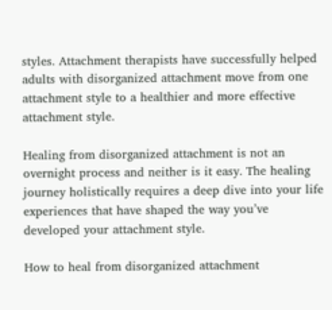styles. Attachment therapists have successfully helped adults with disorganized attachment move from one attachment style to a healthier and more effective attachment style.

Healing from disorganized attachment is not an overnight process and neither is it easy. The healing journey holistically requires a deep dive into your life experiences that have shaped the way you’ve developed your attachment style.

How to heal from disorganized attachment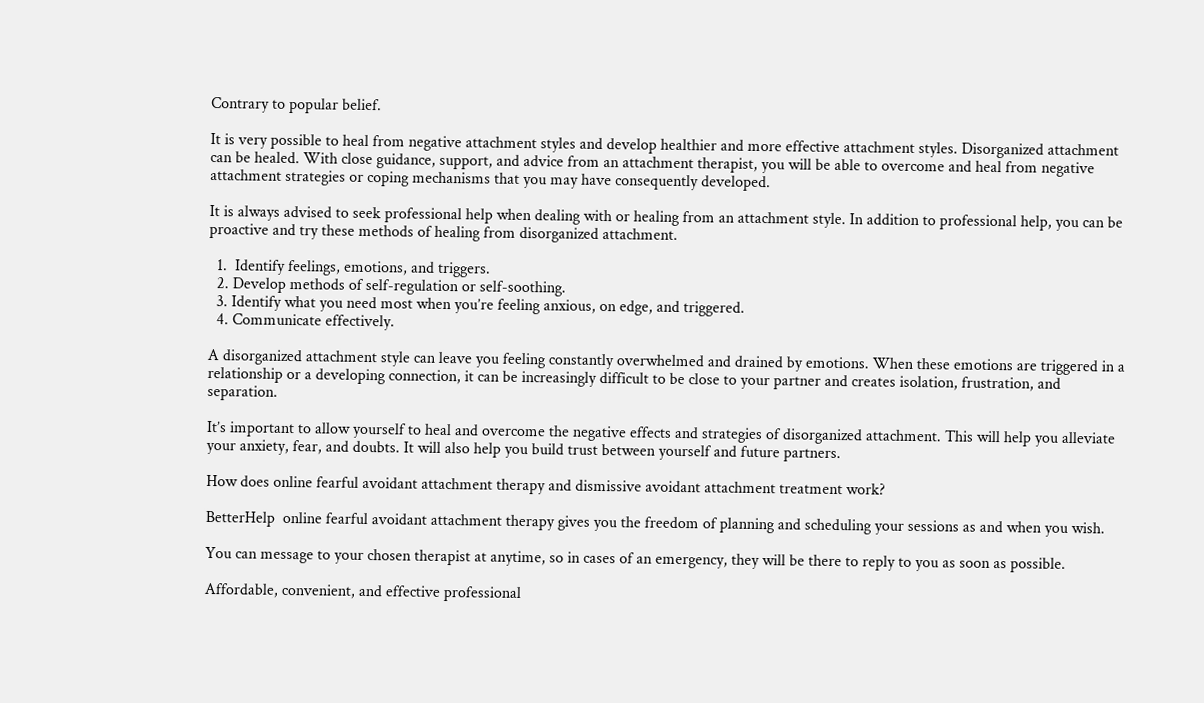Contrary to popular belief.

It is very possible to heal from negative attachment styles and develop healthier and more effective attachment styles. Disorganized attachment can be healed. With close guidance, support, and advice from an attachment therapist, you will be able to overcome and heal from negative attachment strategies or coping mechanisms that you may have consequently developed.

It is always advised to seek professional help when dealing with or healing from an attachment style. In addition to professional help, you can be proactive and try these methods of healing from disorganized attachment.

  1.  Identify feelings, emotions, and triggers.
  2. Develop methods of self-regulation or self-soothing.
  3. Identify what you need most when you’re feeling anxious, on edge, and triggered.
  4. Communicate effectively.

A disorganized attachment style can leave you feeling constantly overwhelmed and drained by emotions. When these emotions are triggered in a relationship or a developing connection, it can be increasingly difficult to be close to your partner and creates isolation, frustration, and separation.

It’s important to allow yourself to heal and overcome the negative effects and strategies of disorganized attachment. This will help you alleviate your anxiety, fear, and doubts. It will also help you build trust between yourself and future partners.

How does online fearful avoidant attachment therapy and dismissive avoidant attachment treatment work?

BetterHelp  online fearful avoidant attachment therapy gives you the freedom of planning and scheduling your sessions as and when you wish.

You can message to your chosen therapist at anytime, so in cases of an emergency, they will be there to reply to you as soon as possible.

Affordable, convenient, and effective professional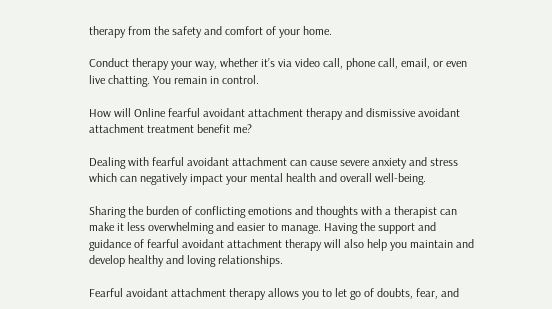therapy from the safety and comfort of your home.

Conduct therapy your way, whether it’s via video call, phone call, email, or even live chatting. You remain in control.

How will Online fearful avoidant attachment therapy and dismissive avoidant attachment treatment benefit me?

Dealing with fearful avoidant attachment can cause severe anxiety and stress which can negatively impact your mental health and overall well-being.

Sharing the burden of conflicting emotions and thoughts with a therapist can make it less overwhelming and easier to manage. Having the support and guidance of fearful avoidant attachment therapy will also help you maintain and develop healthy and loving relationships.

Fearful avoidant attachment therapy allows you to let go of doubts, fear, and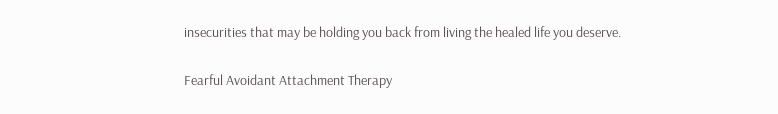insecurities that may be holding you back from living the healed life you deserve.

Fearful Avoidant Attachment Therapy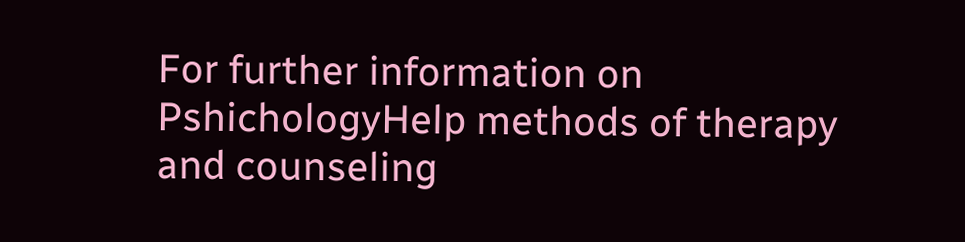For further information on PshichologyHelp methods of therapy and counseling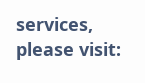services, please visit: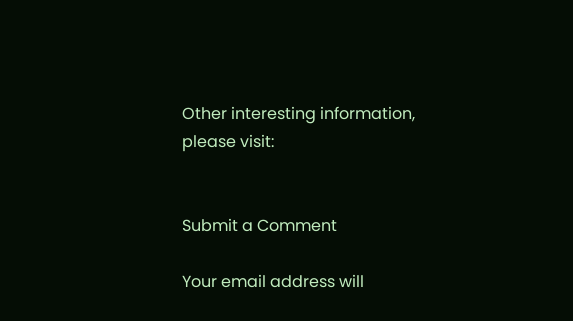Other interesting information, please visit:


Submit a Comment

Your email address will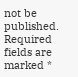not be published. Required fields are marked *